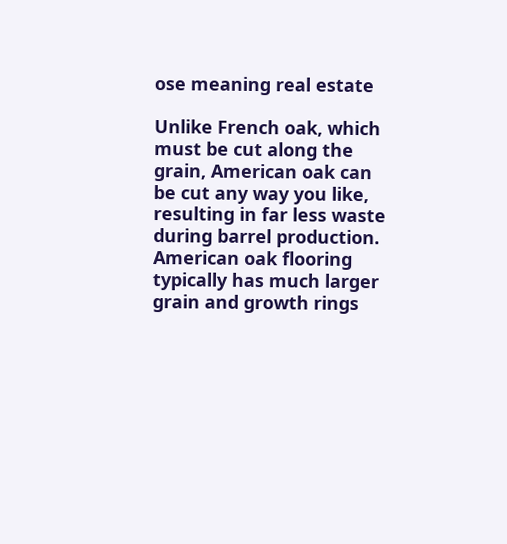ose meaning real estate

Unlike French oak, which must be cut along the grain, American oak can be cut any way you like, resulting in far less waste during barrel production. American oak flooring typically has much larger grain and growth rings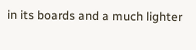in its boards and a much lighter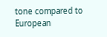tone compared to European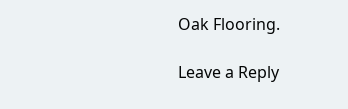Oak Flooring.

Leave a Reply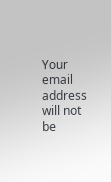Your email address will not be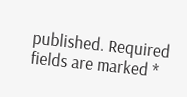published. Required fields are marked *